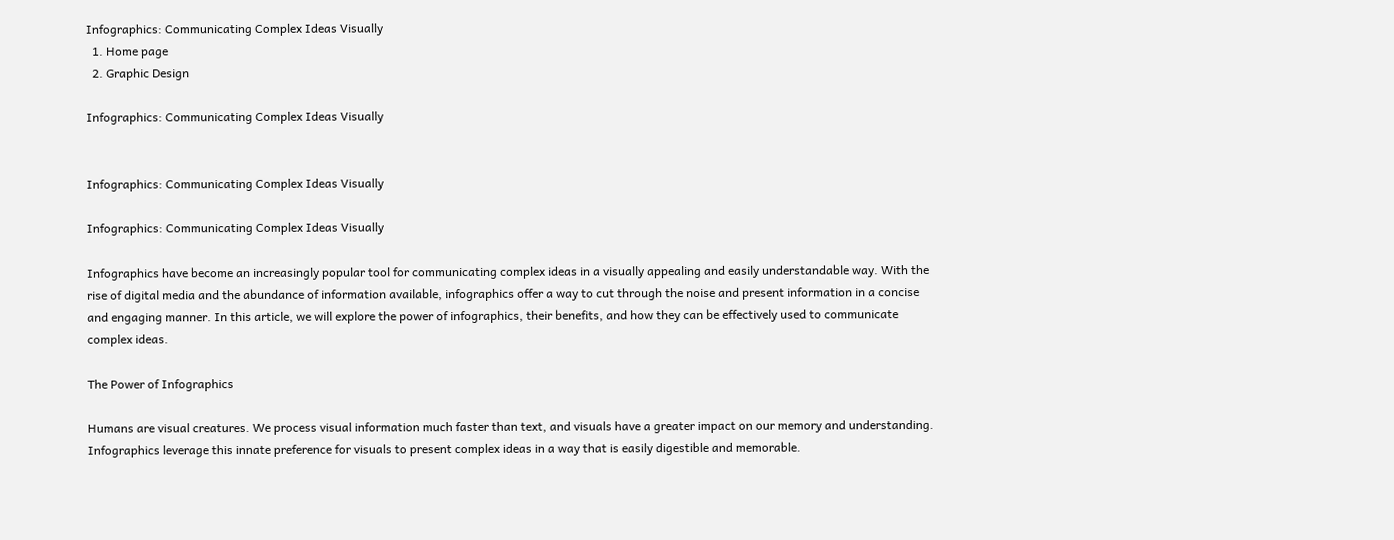Infographics: Communicating Complex Ideas Visually
  1. Home page
  2. Graphic Design

Infographics: Communicating Complex Ideas Visually


Infographics: Communicating Complex Ideas Visually

Infographics: Communicating Complex Ideas Visually

Infographics have become an increasingly popular tool for communicating complex ideas in a visually appealing and easily understandable way. With the rise of digital media and the abundance of information available, infographics offer a way to cut through the noise and present information in a concise and engaging manner. In this article, we will explore the power of infographics, their benefits, and how they can be effectively used to communicate complex ideas.

The Power of Infographics

Humans are visual creatures. We process visual information much faster than text, and visuals have a greater impact on our memory and understanding. Infographics leverage this innate preference for visuals to present complex ideas in a way that is easily digestible and memorable.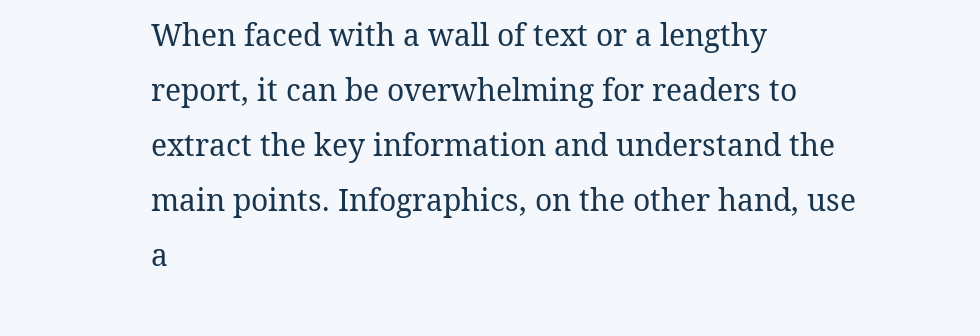When faced with a wall of text or a lengthy report, it can be overwhelming for readers to extract the key information and understand the main points. Infographics, on the other hand, use a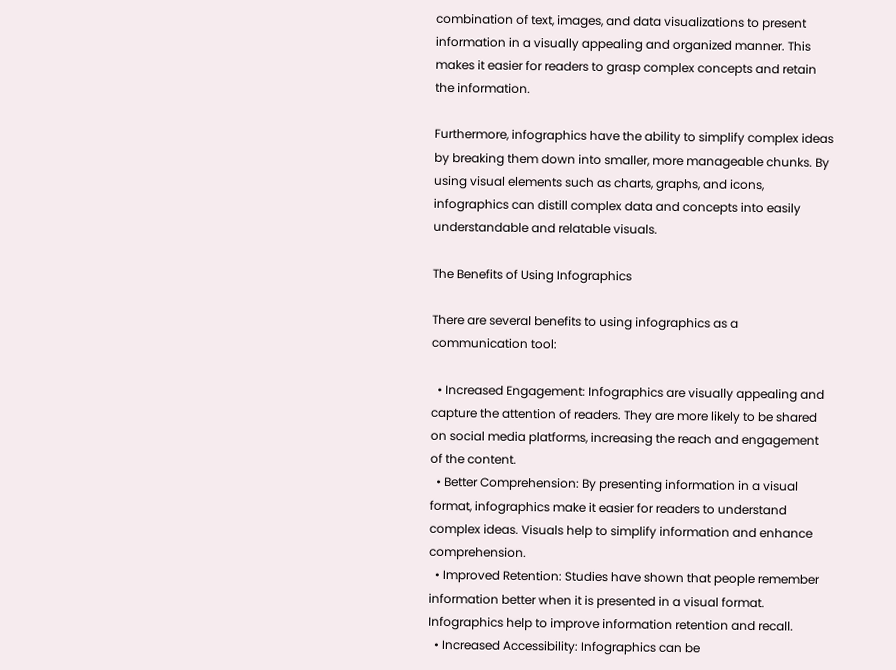combination of text, images, and data visualizations to present information in a visually appealing and organized manner. This makes it easier for readers to grasp complex concepts and retain the information.

Furthermore, infographics have the ability to simplify complex ideas by breaking them down into smaller, more manageable chunks. By using visual elements such as charts, graphs, and icons, infographics can distill complex data and concepts into easily understandable and relatable visuals.

The Benefits of Using Infographics

There are several benefits to using infographics as a communication tool:

  • Increased Engagement: Infographics are visually appealing and capture the attention of readers. They are more likely to be shared on social media platforms, increasing the reach and engagement of the content.
  • Better Comprehension: By presenting information in a visual format, infographics make it easier for readers to understand complex ideas. Visuals help to simplify information and enhance comprehension.
  • Improved Retention: Studies have shown that people remember information better when it is presented in a visual format. Infographics help to improve information retention and recall.
  • Increased Accessibility: Infographics can be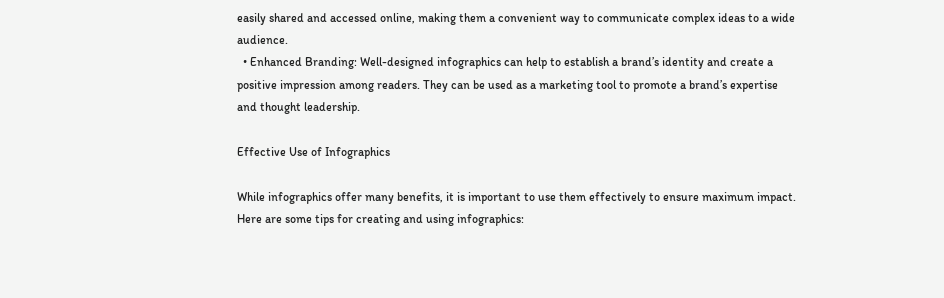easily shared and accessed online, making them a convenient way to communicate complex ideas to a wide audience.
  • Enhanced Branding: Well-designed infographics can help to establish a brand’s identity and create a positive impression among readers. They can be used as a marketing tool to promote a brand’s expertise and thought leadership.

Effective Use of Infographics

While infographics offer many benefits, it is important to use them effectively to ensure maximum impact. Here are some tips for creating and using infographics: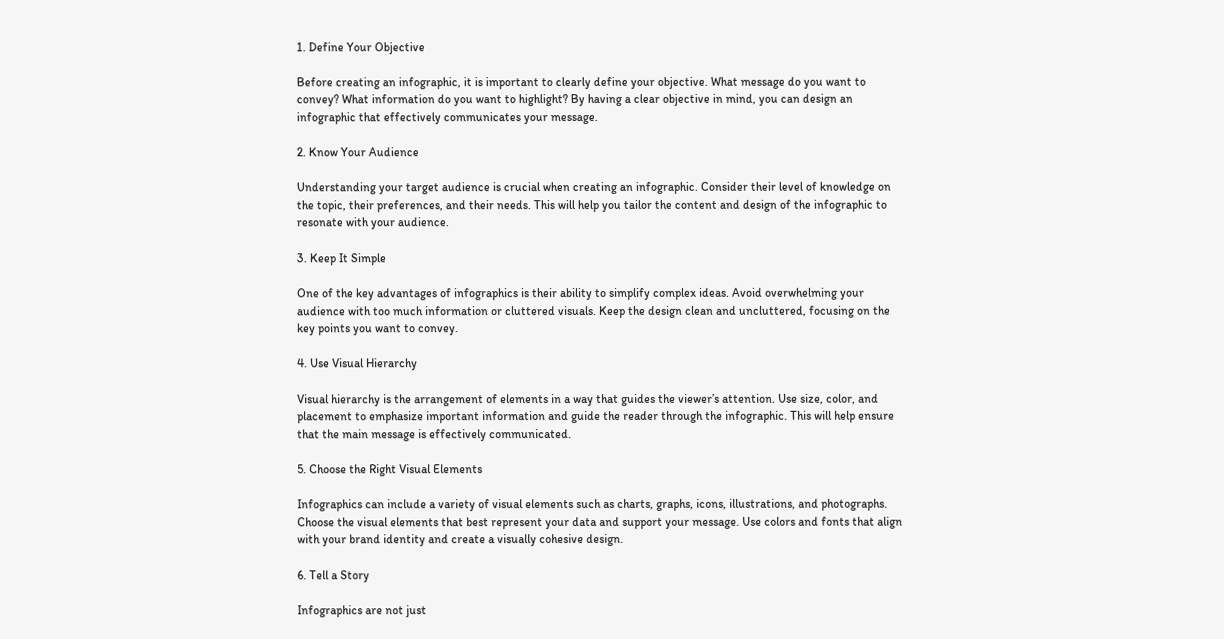1. Define Your Objective

Before creating an infographic, it is important to clearly define your objective. What message do you want to convey? What information do you want to highlight? By having a clear objective in mind, you can design an infographic that effectively communicates your message.

2. Know Your Audience

Understanding your target audience is crucial when creating an infographic. Consider their level of knowledge on the topic, their preferences, and their needs. This will help you tailor the content and design of the infographic to resonate with your audience.

3. Keep It Simple

One of the key advantages of infographics is their ability to simplify complex ideas. Avoid overwhelming your audience with too much information or cluttered visuals. Keep the design clean and uncluttered, focusing on the key points you want to convey.

4. Use Visual Hierarchy

Visual hierarchy is the arrangement of elements in a way that guides the viewer’s attention. Use size, color, and placement to emphasize important information and guide the reader through the infographic. This will help ensure that the main message is effectively communicated.

5. Choose the Right Visual Elements

Infographics can include a variety of visual elements such as charts, graphs, icons, illustrations, and photographs. Choose the visual elements that best represent your data and support your message. Use colors and fonts that align with your brand identity and create a visually cohesive design.

6. Tell a Story

Infographics are not just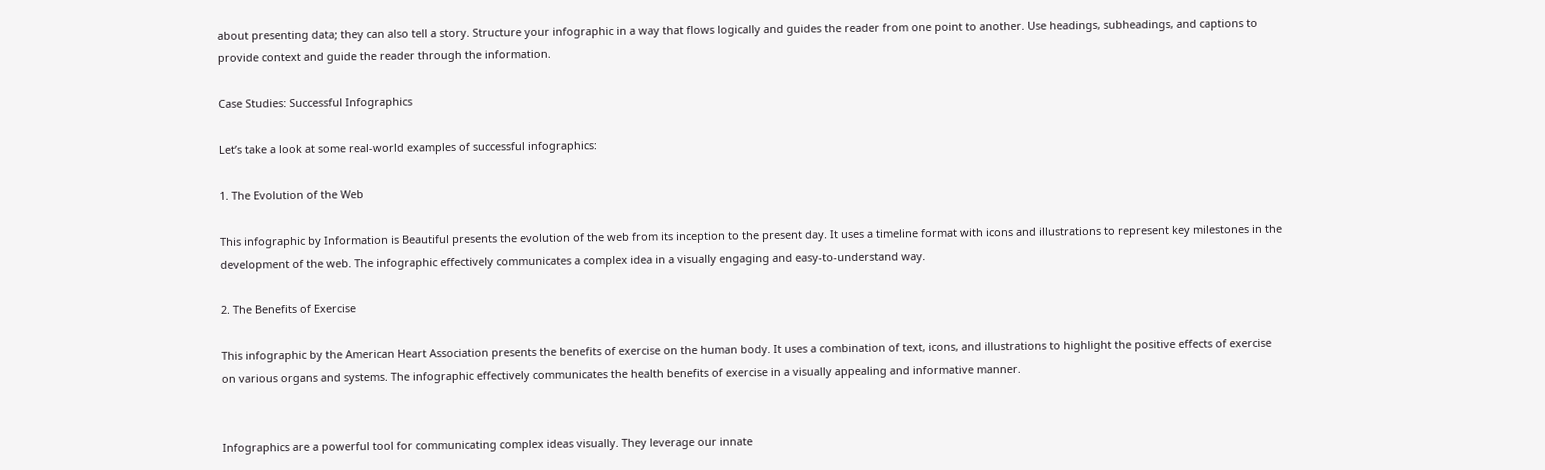about presenting data; they can also tell a story. Structure your infographic in a way that flows logically and guides the reader from one point to another. Use headings, subheadings, and captions to provide context and guide the reader through the information.

Case Studies: Successful Infographics

Let’s take a look at some real-world examples of successful infographics:

1. The Evolution of the Web

This infographic by Information is Beautiful presents the evolution of the web from its inception to the present day. It uses a timeline format with icons and illustrations to represent key milestones in the development of the web. The infographic effectively communicates a complex idea in a visually engaging and easy-to-understand way.

2. The Benefits of Exercise

This infographic by the American Heart Association presents the benefits of exercise on the human body. It uses a combination of text, icons, and illustrations to highlight the positive effects of exercise on various organs and systems. The infographic effectively communicates the health benefits of exercise in a visually appealing and informative manner.


Infographics are a powerful tool for communicating complex ideas visually. They leverage our innate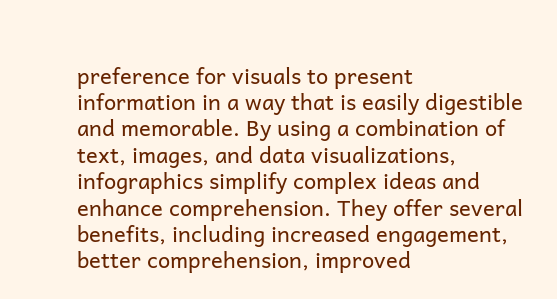preference for visuals to present information in a way that is easily digestible and memorable. By using a combination of text, images, and data visualizations, infographics simplify complex ideas and enhance comprehension. They offer several benefits, including increased engagement, better comprehension, improved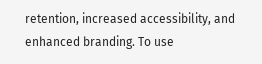retention, increased accessibility, and enhanced branding. To use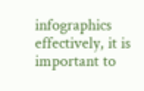infographics effectively, it is important to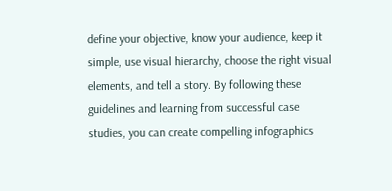define your objective, know your audience, keep it simple, use visual hierarchy, choose the right visual elements, and tell a story. By following these guidelines and learning from successful case studies, you can create compelling infographics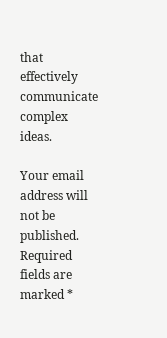that effectively communicate complex ideas.

Your email address will not be published. Required fields are marked *